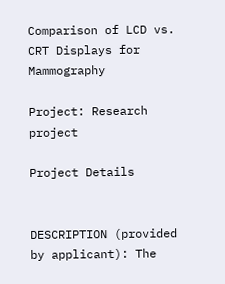Comparison of LCD vs. CRT Displays for Mammography

Project: Research project

Project Details


DESCRIPTION (provided by applicant): The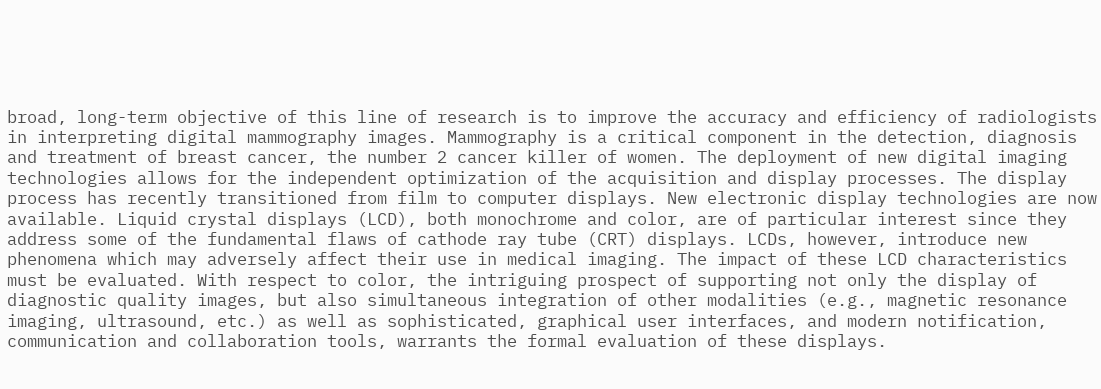broad, long-term objective of this line of research is to improve the accuracy and efficiency of radiologists in interpreting digital mammography images. Mammography is a critical component in the detection, diagnosis and treatment of breast cancer, the number 2 cancer killer of women. The deployment of new digital imaging technologies allows for the independent optimization of the acquisition and display processes. The display process has recently transitioned from film to computer displays. New electronic display technologies are now available. Liquid crystal displays (LCD), both monochrome and color, are of particular interest since they address some of the fundamental flaws of cathode ray tube (CRT) displays. LCDs, however, introduce new phenomena which may adversely affect their use in medical imaging. The impact of these LCD characteristics must be evaluated. With respect to color, the intriguing prospect of supporting not only the display of diagnostic quality images, but also simultaneous integration of other modalities (e.g., magnetic resonance imaging, ultrasound, etc.) as well as sophisticated, graphical user interfaces, and modern notification, communication and collaboration tools, warrants the formal evaluation of these displays.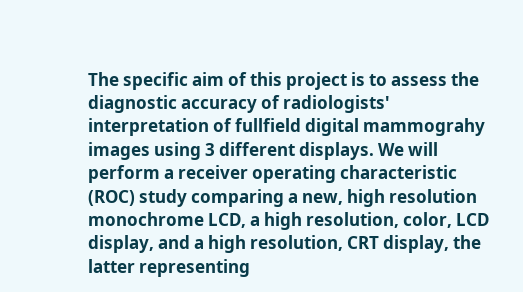The specific aim of this project is to assess the diagnostic accuracy of radiologists' interpretation of fullfield digital mammograhy images using 3 different displays. We will perform a receiver operating characteristic (ROC) study comparing a new, high resolution monochrome LCD, a high resolution, color, LCD display, and a high resolution, CRT display, the latter representing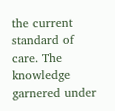the current standard of care. The knowledge garnered under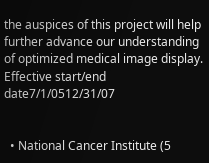the auspices of this project will help further advance our understanding of optimized medical image display.
Effective start/end date7/1/0512/31/07


  • National Cancer Institute (5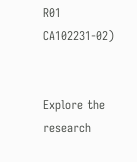R01 CA102231-02)


Explore the research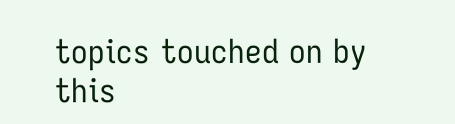topics touched on by this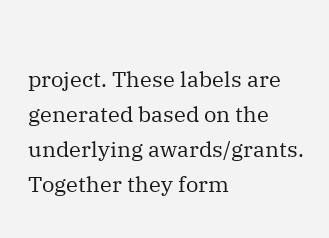project. These labels are generated based on the underlying awards/grants. Together they form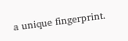a unique fingerprint.